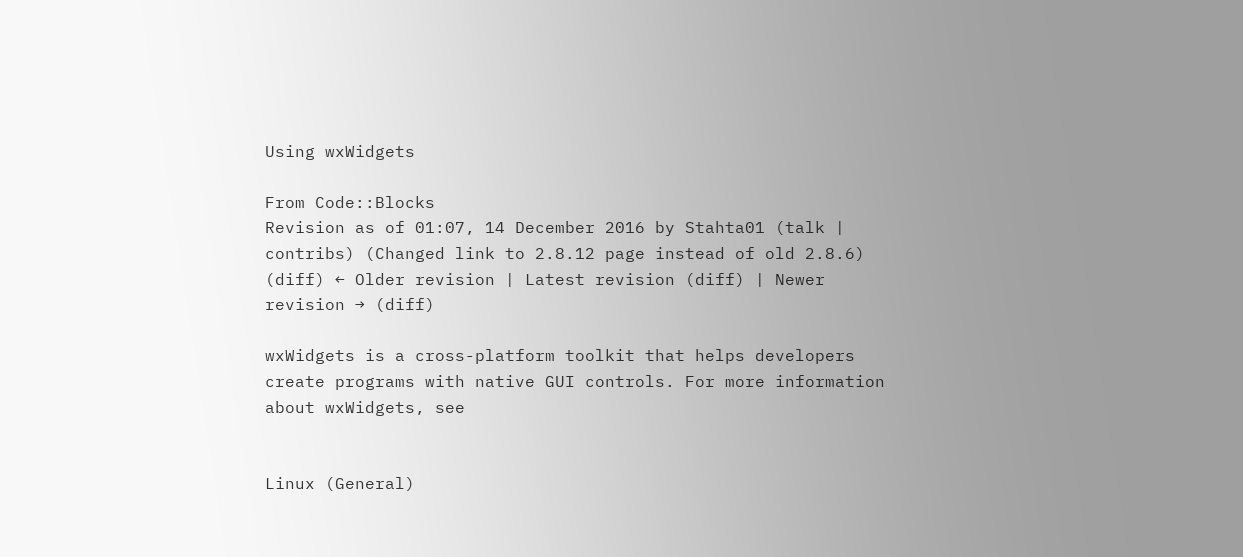Using wxWidgets

From Code::Blocks
Revision as of 01:07, 14 December 2016 by Stahta01 (talk | contribs) (Changed link to 2.8.12 page instead of old 2.8.6)
(diff) ← Older revision | Latest revision (diff) | Newer revision → (diff)

wxWidgets is a cross-platform toolkit that helps developers create programs with native GUI controls. For more information about wxWidgets, see


Linux (General)